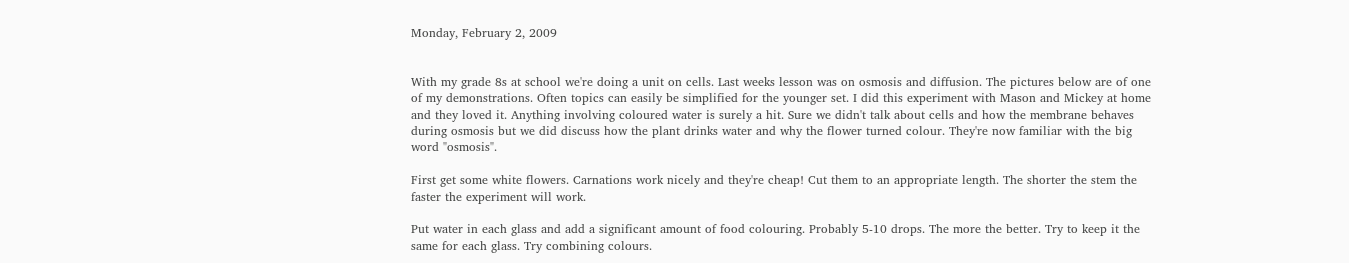Monday, February 2, 2009


With my grade 8s at school we're doing a unit on cells. Last weeks lesson was on osmosis and diffusion. The pictures below are of one of my demonstrations. Often topics can easily be simplified for the younger set. I did this experiment with Mason and Mickey at home and they loved it. Anything involving coloured water is surely a hit. Sure we didn't talk about cells and how the membrane behaves during osmosis but we did discuss how the plant drinks water and why the flower turned colour. They're now familiar with the big word "osmosis".

First get some white flowers. Carnations work nicely and they're cheap! Cut them to an appropriate length. The shorter the stem the faster the experiment will work.

Put water in each glass and add a significant amount of food colouring. Probably 5-10 drops. The more the better. Try to keep it the same for each glass. Try combining colours.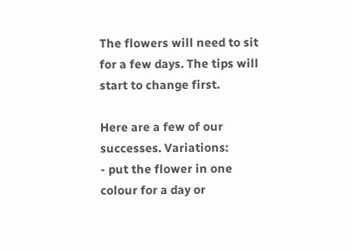The flowers will need to sit for a few days. The tips will start to change first.

Here are a few of our successes. Variations:
- put the flower in one colour for a day or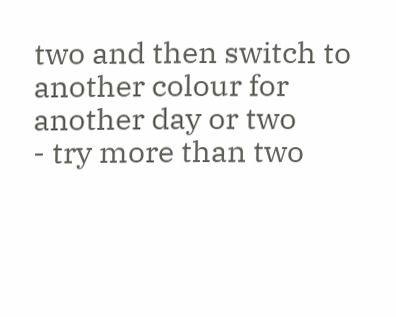two and then switch to another colour for another day or two
- try more than two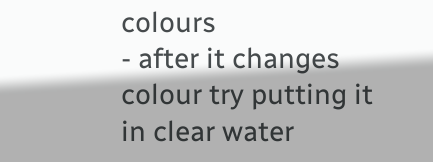colours
- after it changes colour try putting it in clear water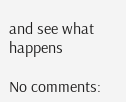and see what happens

No comments: